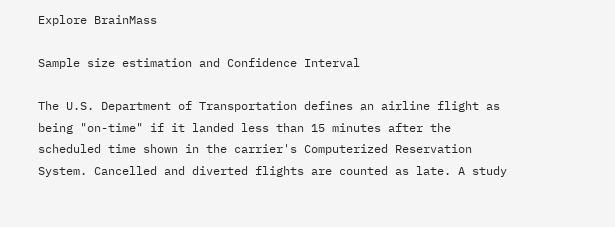Explore BrainMass

Sample size estimation and Confidence Interval

The U.S. Department of Transportation defines an airline flight as being "on-time" if it landed less than 15 minutes after the scheduled time shown in the carrier's Computerized Reservation System. Cancelled and diverted flights are counted as late. A study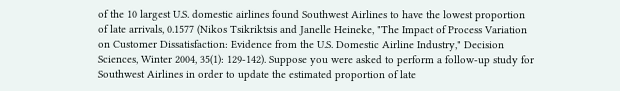of the 10 largest U.S. domestic airlines found Southwest Airlines to have the lowest proportion of late arrivals, 0.1577 (Nikos Tsikriktsis and Janelle Heineke, "The Impact of Process Variation on Customer Dissatisfaction: Evidence from the U.S. Domestic Airline Industry," Decision Sciences, Winter 2004, 35(1): 129-142). Suppose you were asked to perform a follow-up study for Southwest Airlines in order to update the estimated proportion of late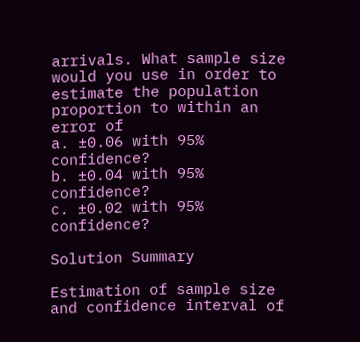arrivals. What sample size would you use in order to estimate the population proportion to within an error of
a. ±0.06 with 95% confidence?
b. ±0.04 with 95% confidence?
c. ±0.02 with 95% confidence?

Solution Summary

Estimation of sample size and confidence interval of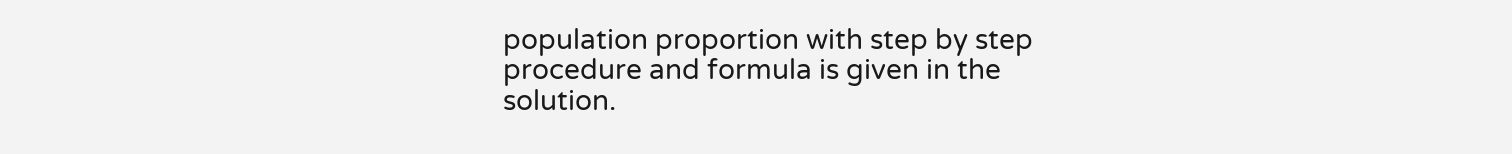population proportion with step by step procedure and formula is given in the solution.